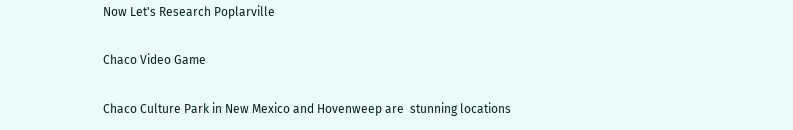Now Let's Research Poplarville

Chaco Video Game

Chaco Culture Park in New Mexico and Hovenweep are  stunning locations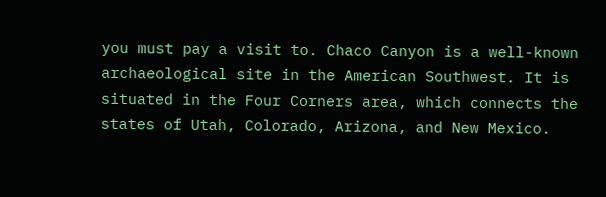you must pay a visit to. Chaco Canyon is a well-known archaeological site in the American Southwest. It is situated in the Four Corners area, which connects the states of Utah, Colorado, Arizona, and New Mexico.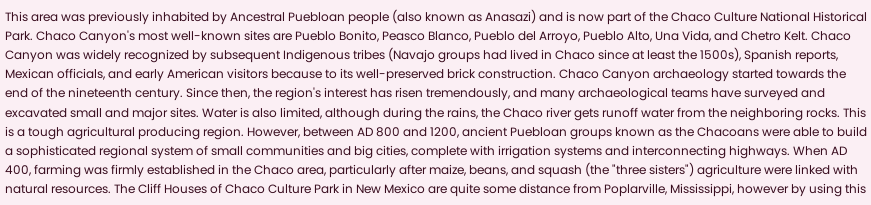This area was previously inhabited by Ancestral Puebloan people (also known as Anasazi) and is now part of the Chaco Culture National Historical Park. Chaco Canyon's most well-known sites are Pueblo Bonito, Peasco Blanco, Pueblo del Arroyo, Pueblo Alto, Una Vida, and Chetro Kelt. Chaco Canyon was widely recognized by subsequent Indigenous tribes (Navajo groups had lived in Chaco since at least the 1500s), Spanish reports, Mexican officials, and early American visitors because to its well-preserved brick construction. Chaco Canyon archaeology started towards the end of the nineteenth century. Since then, the region's interest has risen tremendously, and many archaeological teams have surveyed and excavated small and major sites. Water is also limited, although during the rains, the Chaco river gets runoff water from the neighboring rocks. This is a tough agricultural producing region. However, between AD 800 and 1200, ancient Puebloan groups known as the Chacoans were able to build a sophisticated regional system of small communities and big cities, complete with irrigation systems and interconnecting highways. When AD 400, farming was firmly established in the Chaco area, particularly after maize, beans, and squash (the "three sisters") agriculture were linked with natural resources. The Cliff Houses of Chaco Culture Park in New Mexico are quite some distance from Poplarville, Mississippi, however by using this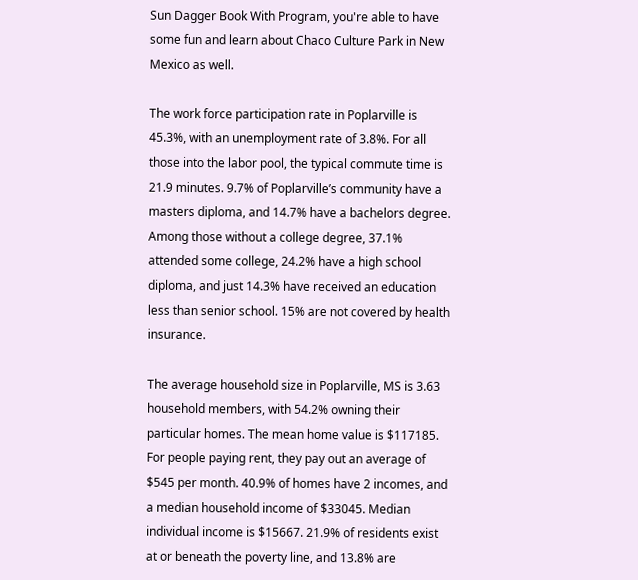Sun Dagger Book With Program, you're able to have some fun and learn about Chaco Culture Park in New Mexico as well.

The work force participation rate in Poplarville is 45.3%, with an unemployment rate of 3.8%. For all those into the labor pool, the typical commute time is 21.9 minutes. 9.7% of Poplarville’s community have a masters diploma, and 14.7% have a bachelors degree. Among those without a college degree, 37.1% attended some college, 24.2% have a high school diploma, and just 14.3% have received an education less than senior school. 15% are not covered by health insurance.

The average household size in Poplarville, MS is 3.63 household members, with 54.2% owning their particular homes. The mean home value is $117185. For people paying rent, they pay out an average of $545 per month. 40.9% of homes have 2 incomes, and a median household income of $33045. Median individual income is $15667. 21.9% of residents exist at or beneath the poverty line, and 13.8% are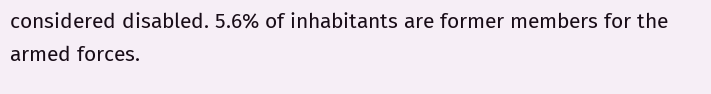considered disabled. 5.6% of inhabitants are former members for the armed forces.